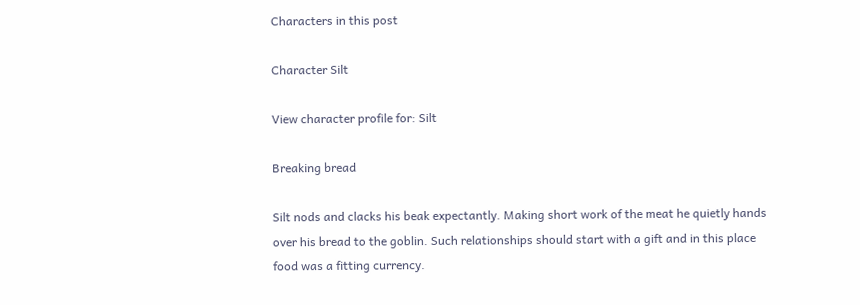Characters in this post

Character Silt

View character profile for: Silt

Breaking bread

Silt nods and clacks his beak expectantly. Making short work of the meat he quietly hands over his bread to the goblin. Such relationships should start with a gift and in this place food was a fitting currency.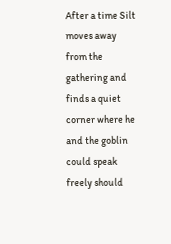After a time Silt moves away from the gathering and finds a quiet corner where he and the goblin could speak freely should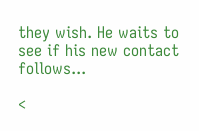they wish. He waits to see if his new contact follows...

<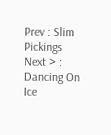Prev : Slim Pickings Next > : Dancing On Ice